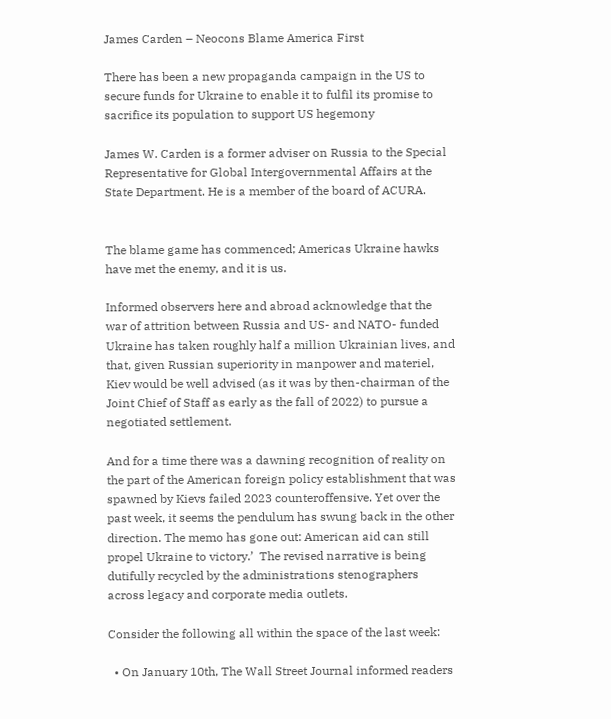James Carden – Neocons Blame America First

There has been a new propaganda campaign in the US to secure funds for Ukraine to enable it to fulfil its promise to sacrifice its population to support US hegemony

James W. Carden is a former adviser on Russia to the Special Representative for Global Intergovernmental Affairs at the State Department. He is a member of the board of ACURA.


The blame game has commenced; Americas Ukraine hawks have met the enemy, and it is us.

Informed observers here and abroad acknowledge that the war of attrition between Russia and US- and NATO- funded Ukraine has taken roughly half a million Ukrainian lives, and that, given Russian superiority in manpower and materiel, Kiev would be well advised (as it was by then-chairman of the Joint Chief of Staff as early as the fall of 2022) to pursue a negotiated settlement.

And for a time there was a dawning recognition of reality on the part of the American foreign policy establishment that was spawned by Kievs failed 2023 counteroffensive. Yet over the past week, it seems the pendulum has swung back in the other direction. The memo has gone out: American aid can still propel Ukraine to victory.’  The revised narrative is being dutifully recycled by the administrations stenographers across legacy and corporate media outlets.

Consider the following all within the space of the last week:

  • On January 10th, The Wall Street Journal informed readers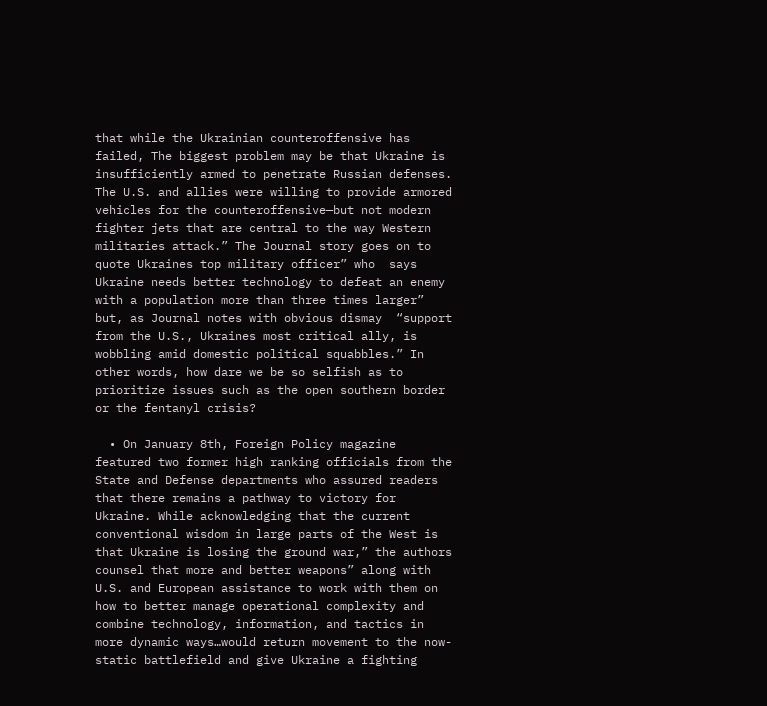that while the Ukrainian counteroffensive has failed, The biggest problem may be that Ukraine is insufficiently armed to penetrate Russian defenses. The U.S. and allies were willing to provide armored vehicles for the counteroffensive—but not modern fighter jets that are central to the way Western militaries attack.” The Journal story goes on to quote Ukraines top military officer” who  says Ukraine needs better technology to defeat an enemy with a population more than three times larger” but, as Journal notes with obvious dismay  “support from the U.S., Ukraines most critical ally, is wobbling amid domestic political squabbles.” In other words, how dare we be so selfish as to prioritize issues such as the open southern border or the fentanyl crisis?

  • On January 8th, Foreign Policy magazine featured two former high ranking officials from the State and Defense departments who assured readers that there remains a pathway to victory for Ukraine. While acknowledging that the current conventional wisdom in large parts of the West is that Ukraine is losing the ground war,” the authors counsel that more and better weapons” along with U.S. and European assistance to work with them on how to better manage operational complexity and combine technology, information, and tactics in more dynamic ways…would return movement to the now-static battlefield and give Ukraine a fighting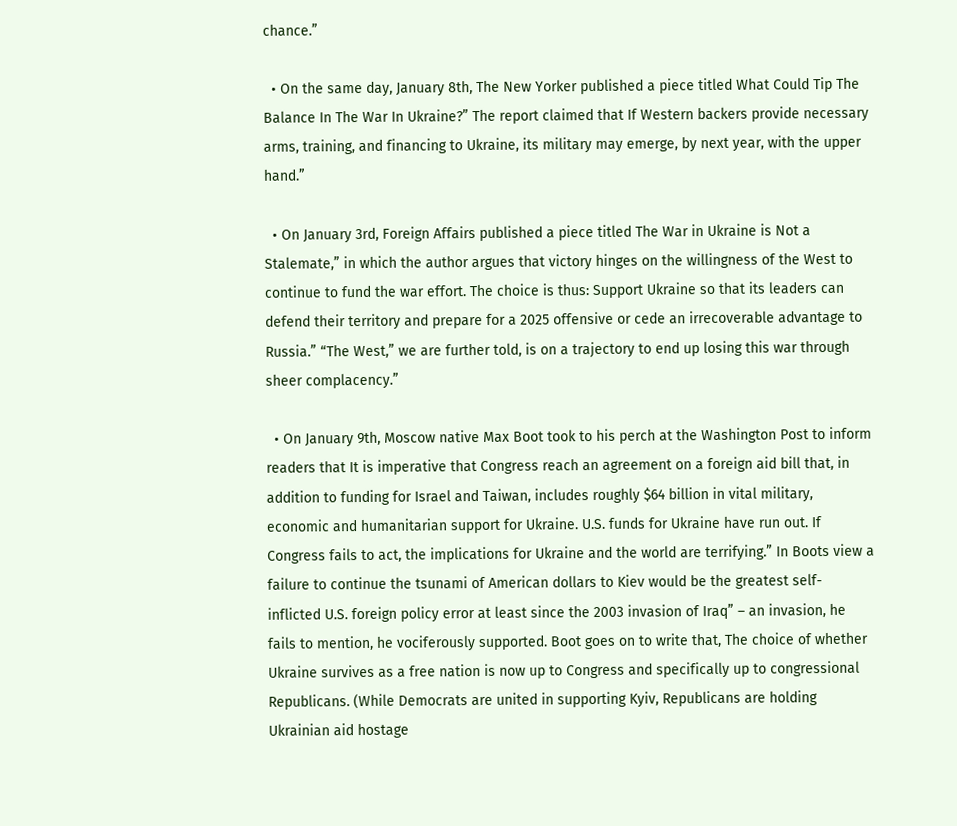chance.”

  • On the same day, January 8th, The New Yorker published a piece titled What Could Tip The Balance In The War In Ukraine?” The report claimed that If Western backers provide necessary arms, training, and financing to Ukraine, its military may emerge, by next year, with the upper hand.”

  • On January 3rd, Foreign Affairs published a piece titled The War in Ukraine is Not a Stalemate,” in which the author argues that victory hinges on the willingness of the West to continue to fund the war effort. The choice is thus: Support Ukraine so that its leaders can defend their territory and prepare for a 2025 offensive or cede an irrecoverable advantage to Russia.” “The West,” we are further told, is on a trajectory to end up losing this war through sheer complacency.”

  • On January 9th, Moscow native Max Boot took to his perch at the Washington Post to inform readers that It is imperative that Congress reach an agreement on a foreign aid bill that, in addition to funding for Israel and Taiwan, includes roughly $64 billion in vital military, economic and humanitarian support for Ukraine. U.S. funds for Ukraine have run out. If Congress fails to act, the implications for Ukraine and the world are terrifying.” In Boots view a failure to continue the tsunami of American dollars to Kiev would be the greatest self-inflicted U.S. foreign policy error at least since the 2003 invasion of Iraq” – an invasion, he fails to mention, he vociferously supported. Boot goes on to write that, The choice of whether Ukraine survives as a free nation is now up to Congress and specifically up to congressional Republicans. (While Democrats are united in supporting Kyiv, Republicans are holding Ukrainian aid hostage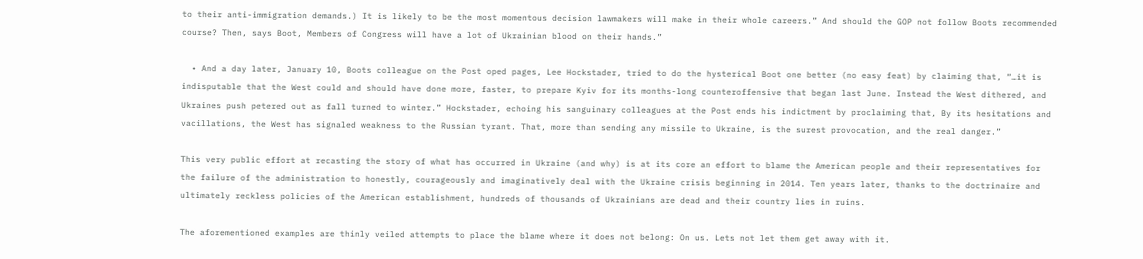to their anti-immigration demands.) It is likely to be the most momentous decision lawmakers will make in their whole careers.” And should the GOP not follow Boots recommended course? Then, says Boot, Members of Congress will have a lot of Ukrainian blood on their hands.”

  • And a day later, January 10, Boots colleague on the Post oped pages, Lee Hockstader, tried to do the hysterical Boot one better (no easy feat) by claiming that, “…it is indisputable that the West could and should have done more, faster, to prepare Kyiv for its months-long counteroffensive that began last June. Instead the West dithered, and Ukraines push petered out as fall turned to winter.” Hockstader, echoing his sanguinary colleagues at the Post ends his indictment by proclaiming that, By its hesitations and vacillations, the West has signaled weakness to the Russian tyrant. That, more than sending any missile to Ukraine, is the surest provocation, and the real danger.”

This very public effort at recasting the story of what has occurred in Ukraine (and why) is at its core an effort to blame the American people and their representatives for the failure of the administration to honestly, courageously and imaginatively deal with the Ukraine crisis beginning in 2014. Ten years later, thanks to the doctrinaire and ultimately reckless policies of the American establishment, hundreds of thousands of Ukrainians are dead and their country lies in ruins.

The aforementioned examples are thinly veiled attempts to place the blame where it does not belong: On us. Lets not let them get away with it.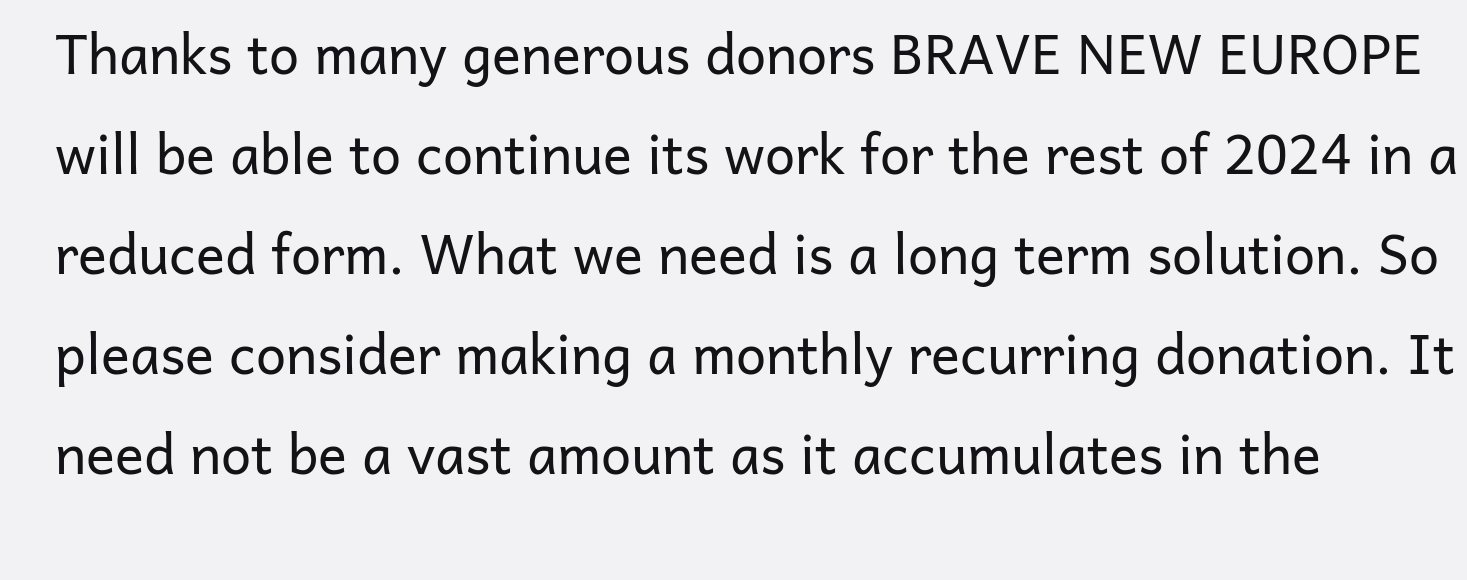Thanks to many generous donors BRAVE NEW EUROPE  will be able to continue its work for the rest of 2024 in a reduced form. What we need is a long term solution. So please consider making a monthly recurring donation. It need not be a vast amount as it accumulates in the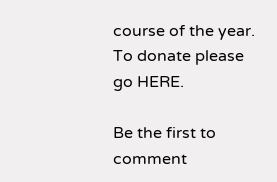course of the year. To donate please go HERE.

Be the first to comment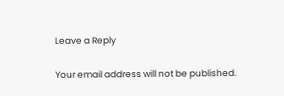Leave a Reply

Your email address will not be published.